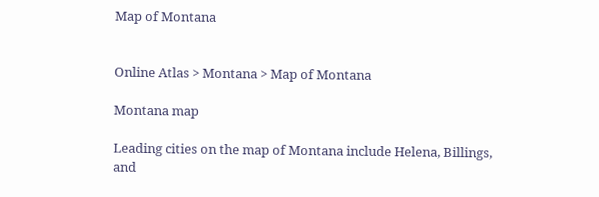Map of Montana


Online Atlas > Montana > Map of Montana

Montana map

Leading cities on the map of Montana include Helena, Billings, and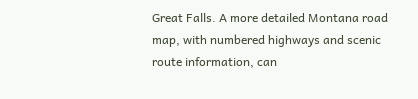Great Falls. A more detailed Montana road map, with numbered highways and scenic route information, can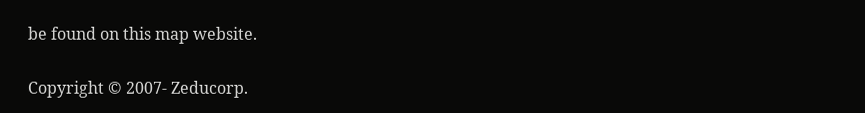be found on this map website.

Copyright © 2007- Zeducorp.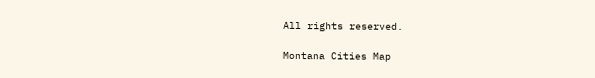All rights reserved.

Montana Cities Map